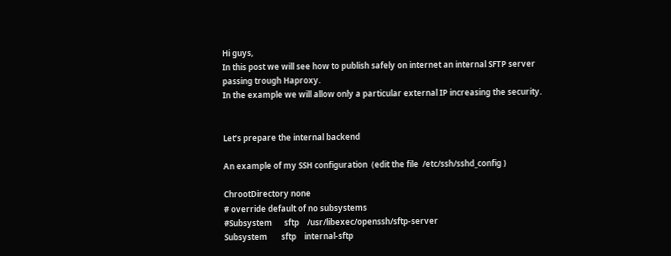Hi guys,
In this post we will see how to publish safely on internet an internal SFTP server passing trough Haproxy.
In the example we will allow only a particular external IP increasing the security.


Let’s prepare the internal backend

An example of my SSH configuration  (edit the file  /etc/ssh/sshd_config )

ChrootDirectory none
# override default of no subsystems
#Subsystem      sftp    /usr/libexec/openssh/sftp-server
Subsystem       sftp    internal-sftp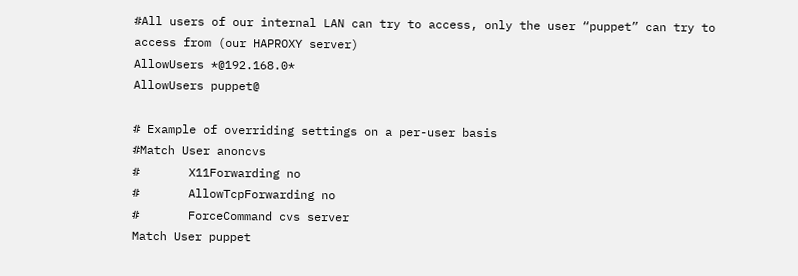#All users of our internal LAN can try to access, only the user “puppet” can try to access from (our HAPROXY server)
AllowUsers *@192.168.0*
AllowUsers puppet@

# Example of overriding settings on a per-user basis
#Match User anoncvs
#       X11Forwarding no
#       AllowTcpForwarding no
#       ForceCommand cvs server
Match User puppet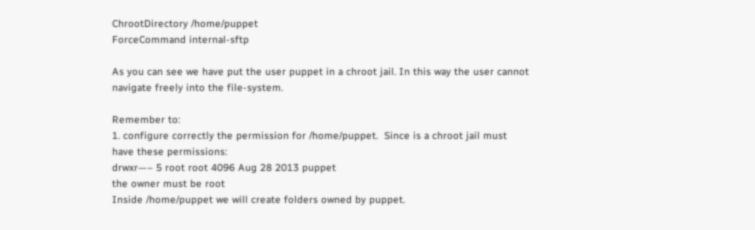ChrootDirectory /home/puppet
ForceCommand internal-sftp

As you can see we have put the user puppet in a chroot jail. In this way the user cannot navigate freely into the file-system.

Remember to:
1. configure correctly the permission for /home/puppet.  Since is a chroot jail must have these permissions:
drwxr—– 5 root root 4096 Aug 28 2013 puppet
the owner must be root
Inside /home/puppet we will create folders owned by puppet.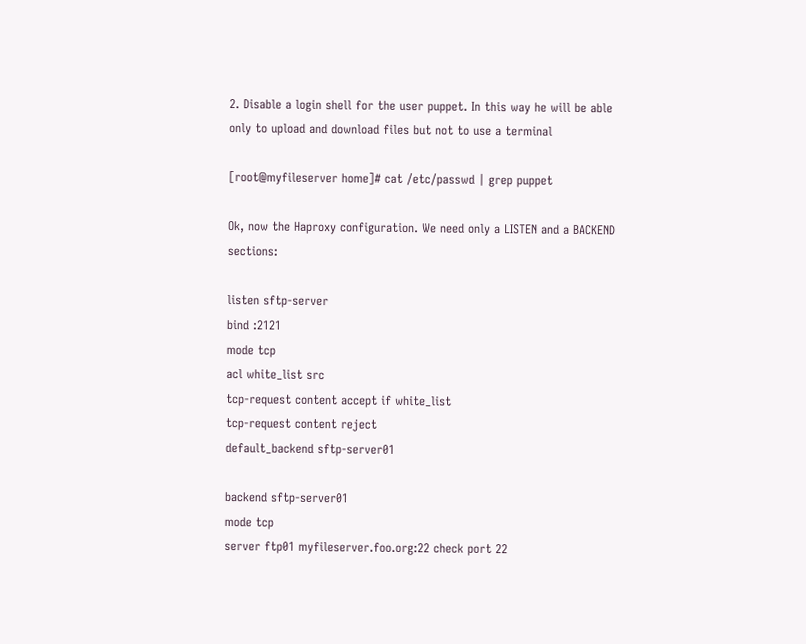2. Disable a login shell for the user puppet. In this way he will be able only to upload and download files but not to use a terminal

[root@myfileserver home]# cat /etc/passwd | grep puppet

Ok, now the Haproxy configuration. We need only a LISTEN and a BACKEND sections:

listen sftp-server
bind :2121
mode tcp
acl white_list src
tcp-request content accept if white_list
tcp-request content reject
default_backend sftp-server01

backend sftp-server01
mode tcp
server ftp01 myfileserver.foo.org:22 check port 22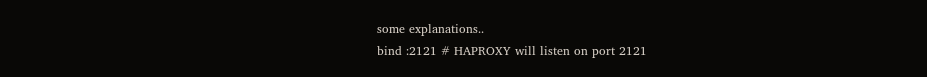some explanations..
bind :2121 # HAPROXY will listen on port 2121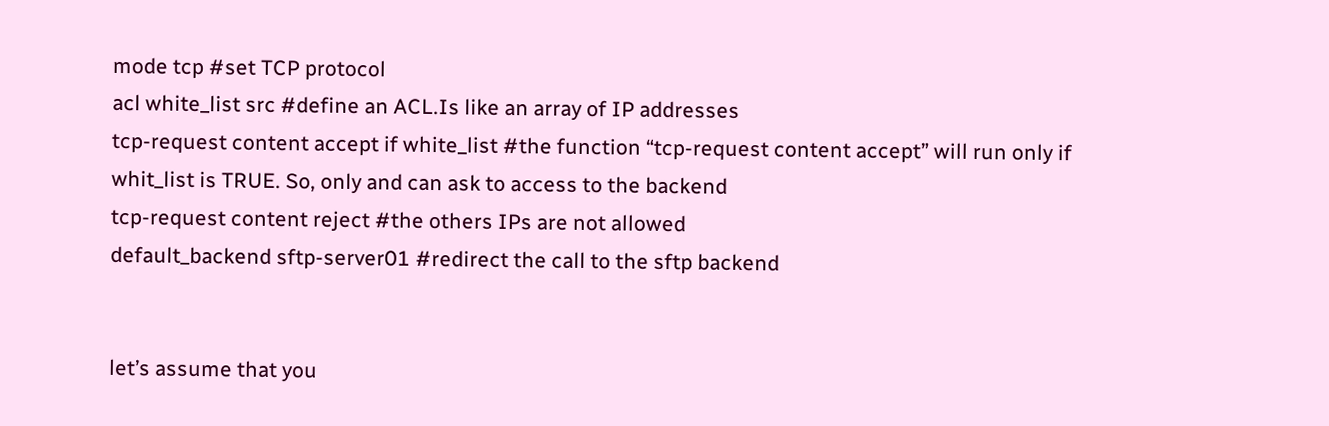mode tcp #set TCP protocol
acl white_list src #define an ACL.Is like an array of IP addresses
tcp-request content accept if white_list #the function “tcp-request content accept” will run only if whit_list is TRUE. So, only and can ask to access to the backend
tcp-request content reject #the others IPs are not allowed
default_backend sftp-server01 #redirect the call to the sftp backend


let’s assume that you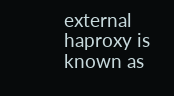external haproxy is known as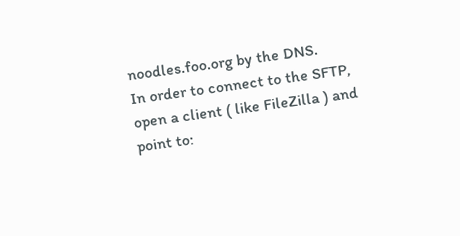noodles.foo.org by the DNS.
In order to connect to the SFTP, open a client ( like FileZilla ) and point to: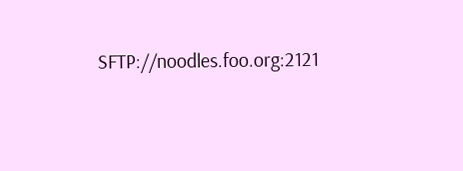SFTP://noodles.foo.org:2121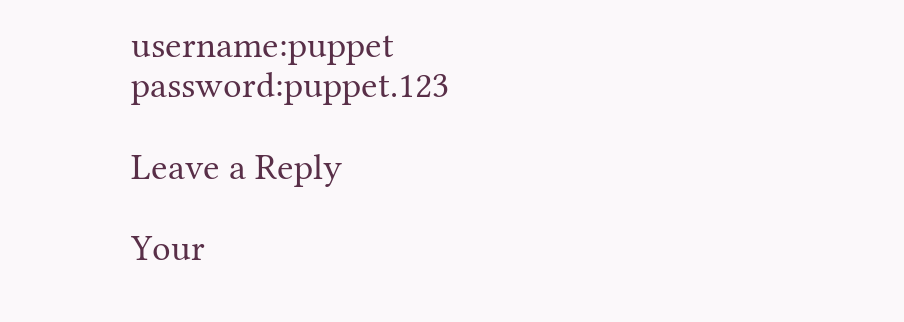username:puppet password:puppet.123

Leave a Reply

Your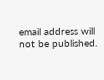email address will not be published.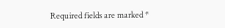Required fields are marked *